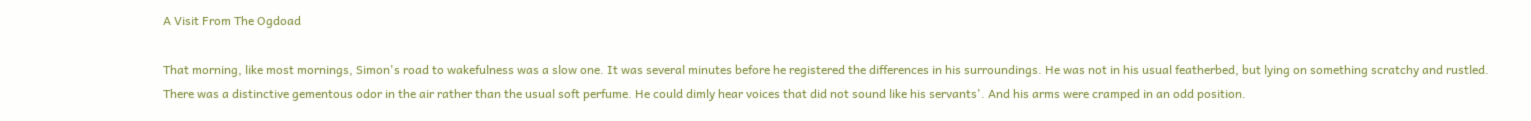A Visit From The Ogdoad

That morning, like most mornings, Simon's road to wakefulness was a slow one. It was several minutes before he registered the differences in his surroundings. He was not in his usual featherbed, but lying on something scratchy and rustled. There was a distinctive gementous odor in the air rather than the usual soft perfume. He could dimly hear voices that did not sound like his servants'. And his arms were cramped in an odd position.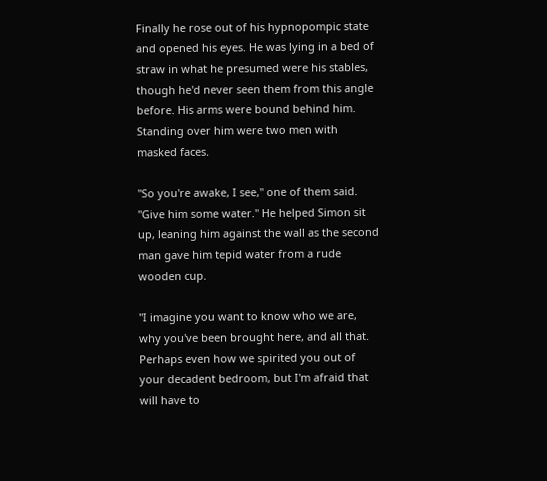Finally he rose out of his hypnopompic state and opened his eyes. He was lying in a bed of straw in what he presumed were his stables, though he'd never seen them from this angle before. His arms were bound behind him. Standing over him were two men with masked faces.

"So you're awake, I see," one of them said. "Give him some water." He helped Simon sit up, leaning him against the wall as the second man gave him tepid water from a rude wooden cup.

"I imagine you want to know who we are, why you've been brought here, and all that. Perhaps even how we spirited you out of your decadent bedroom, but I'm afraid that will have to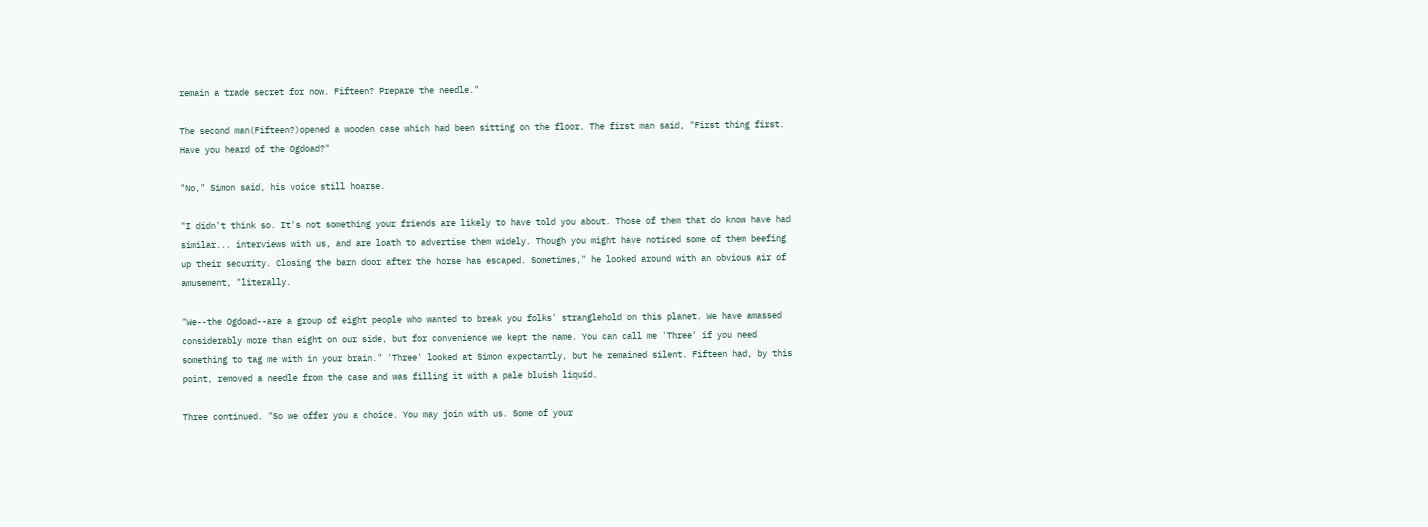remain a trade secret for now. Fifteen? Prepare the needle."

The second man(Fifteen?)opened a wooden case which had been sitting on the floor. The first man said, "First thing first. Have you heard of the Ogdoad?"

"No," Simon said, his voice still hoarse.

"I didn't think so. It's not something your friends are likely to have told you about. Those of them that do know have had similar... interviews with us, and are loath to advertise them widely. Though you might have noticed some of them beefing up their security. Closing the barn door after the horse has escaped. Sometimes," he looked around with an obvious air of amusement, "literally.

"We--the Ogdoad--are a group of eight people who wanted to break you folks' stranglehold on this planet. We have amassed considerably more than eight on our side, but for convenience we kept the name. You can call me 'Three' if you need something to tag me with in your brain." 'Three' looked at Simon expectantly, but he remained silent. Fifteen had, by this point, removed a needle from the case and was filling it with a pale bluish liquid.

Three continued. "So we offer you a choice. You may join with us. Some of your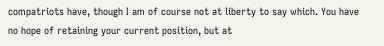compatriots have, though I am of course not at liberty to say which. You have no hope of retaining your current position, but at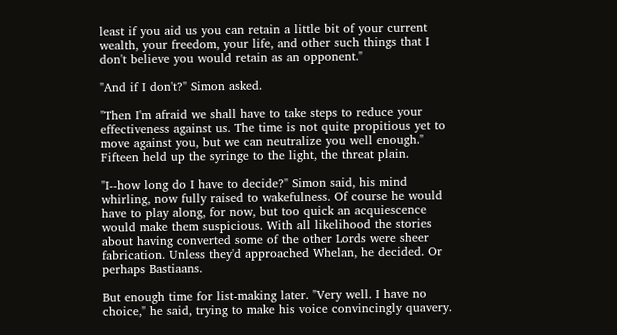least if you aid us you can retain a little bit of your current wealth, your freedom, your life, and other such things that I don't believe you would retain as an opponent."

"And if I don't?" Simon asked.

"Then I'm afraid we shall have to take steps to reduce your effectiveness against us. The time is not quite propitious yet to move against you, but we can neutralize you well enough." Fifteen held up the syringe to the light, the threat plain.

"I--how long do I have to decide?" Simon said, his mind whirling, now fully raised to wakefulness. Of course he would have to play along, for now, but too quick an acquiescence would make them suspicious. With all likelihood the stories about having converted some of the other Lords were sheer fabrication. Unless they'd approached Whelan, he decided. Or perhaps Bastiaans.

But enough time for list-making later. "Very well. I have no choice," he said, trying to make his voice convincingly quavery.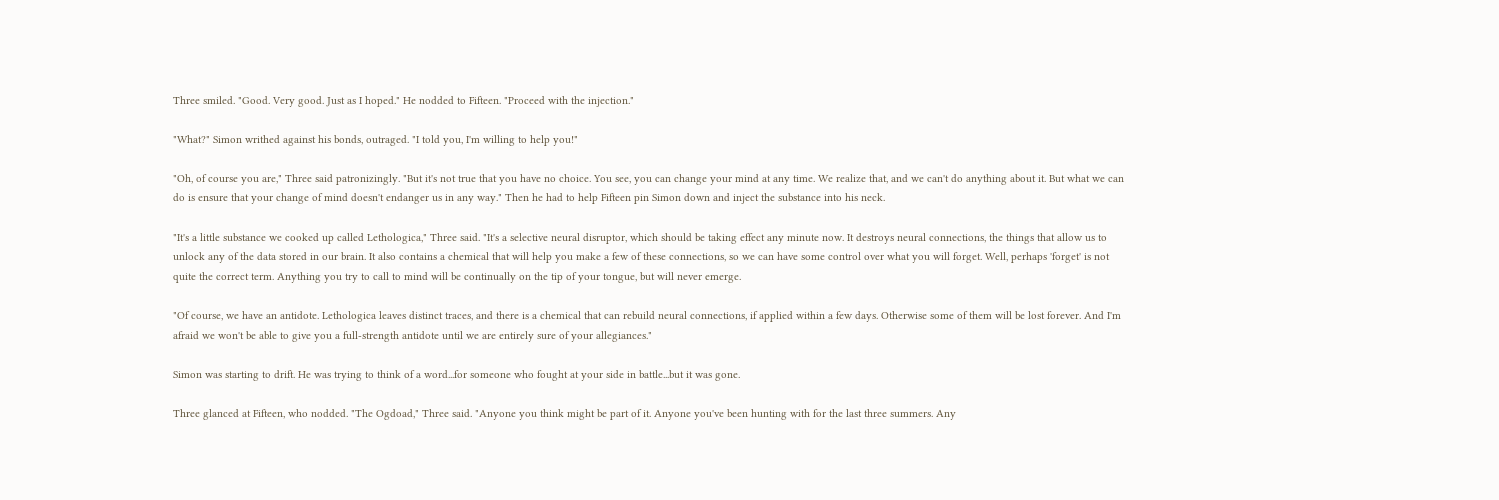Three smiled. "Good. Very good. Just as I hoped." He nodded to Fifteen. "Proceed with the injection."

"What?" Simon writhed against his bonds, outraged. "I told you, I'm willing to help you!"

"Oh, of course you are," Three said patronizingly. "But it's not true that you have no choice. You see, you can change your mind at any time. We realize that, and we can't do anything about it. But what we can do is ensure that your change of mind doesn't endanger us in any way." Then he had to help Fifteen pin Simon down and inject the substance into his neck.

"It's a little substance we cooked up called Lethologica," Three said. "It's a selective neural disruptor, which should be taking effect any minute now. It destroys neural connections, the things that allow us to unlock any of the data stored in our brain. It also contains a chemical that will help you make a few of these connections, so we can have some control over what you will forget. Well, perhaps 'forget' is not quite the correct term. Anything you try to call to mind will be continually on the tip of your tongue, but will never emerge.

"Of course, we have an antidote. Lethologica leaves distinct traces, and there is a chemical that can rebuild neural connections, if applied within a few days. Otherwise some of them will be lost forever. And I'm afraid we won't be able to give you a full-strength antidote until we are entirely sure of your allegiances."

Simon was starting to drift. He was trying to think of a word...for someone who fought at your side in battle...but it was gone.

Three glanced at Fifteen, who nodded. "The Ogdoad," Three said. "Anyone you think might be part of it. Anyone you've been hunting with for the last three summers. Any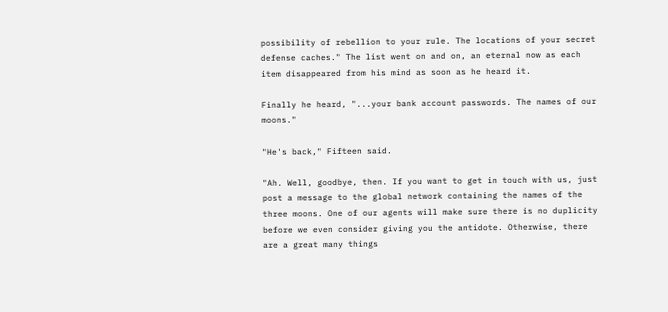possibility of rebellion to your rule. The locations of your secret defense caches." The list went on and on, an eternal now as each item disappeared from his mind as soon as he heard it.

Finally he heard, "...your bank account passwords. The names of our moons."

"He's back," Fifteen said.

"Ah. Well, goodbye, then. If you want to get in touch with us, just post a message to the global network containing the names of the three moons. One of our agents will make sure there is no duplicity before we even consider giving you the antidote. Otherwise, there are a great many things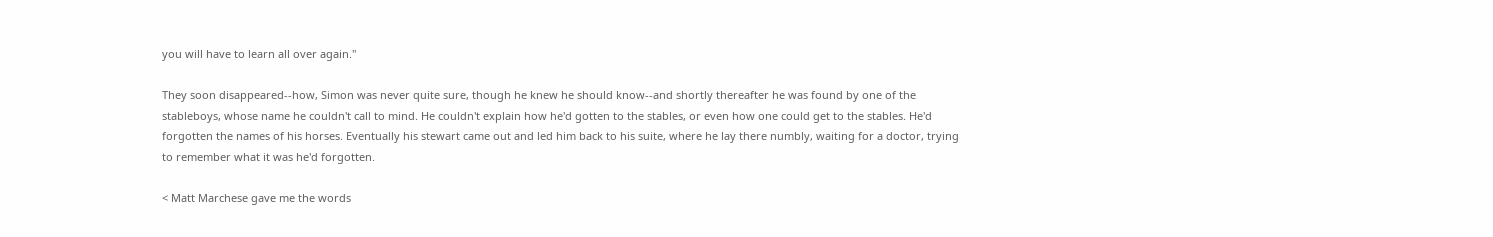you will have to learn all over again."

They soon disappeared--how, Simon was never quite sure, though he knew he should know--and shortly thereafter he was found by one of the stableboys, whose name he couldn't call to mind. He couldn't explain how he'd gotten to the stables, or even how one could get to the stables. He'd forgotten the names of his horses. Eventually his stewart came out and led him back to his suite, where he lay there numbly, waiting for a doctor, trying to remember what it was he'd forgotten.

< Matt Marchese gave me the words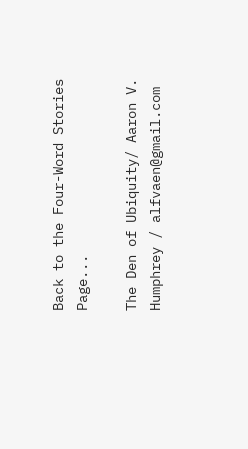Back to the Four-Word Stories Page...

The Den of Ubiquity/ Aaron V. Humphrey / alfvaen@gmail.com